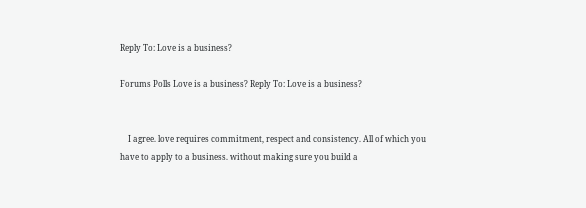Reply To: Love is a business?

Forums Polls Love is a business? Reply To: Love is a business?


    I agree. love requires commitment, respect and consistency. All of which you have to apply to a business. without making sure you build a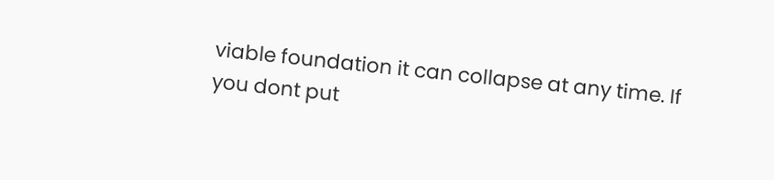viable foundation it can collapse at any time. If you dont put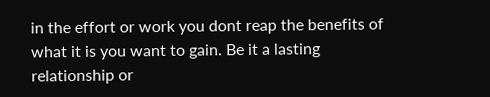in the effort or work you dont reap the benefits of what it is you want to gain. Be it a lasting relationship or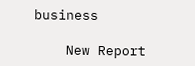business

    New Report